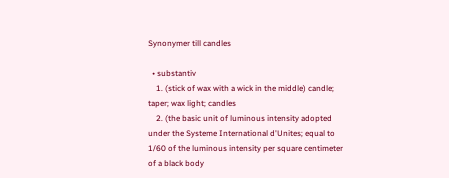Synonymer till candles

  • substantiv
    1. (stick of wax with a wick in the middle) candle; taper; wax light; candles
    2. (the basic unit of luminous intensity adopted under the Systeme International d'Unites; equal to 1/60 of the luminous intensity per square centimeter of a black body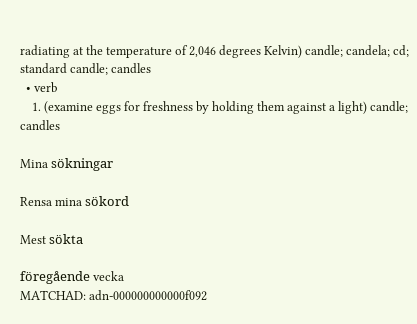radiating at the temperature of 2,046 degrees Kelvin) candle; candela; cd; standard candle; candles
  • verb
    1. (examine eggs for freshness by holding them against a light) candle; candles

Mina sökningar

Rensa mina sökord

Mest sökta

föregående vecka
MATCHAD: adn-000000000000f092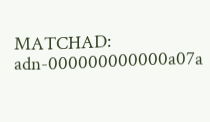MATCHAD: adn-000000000000a07a